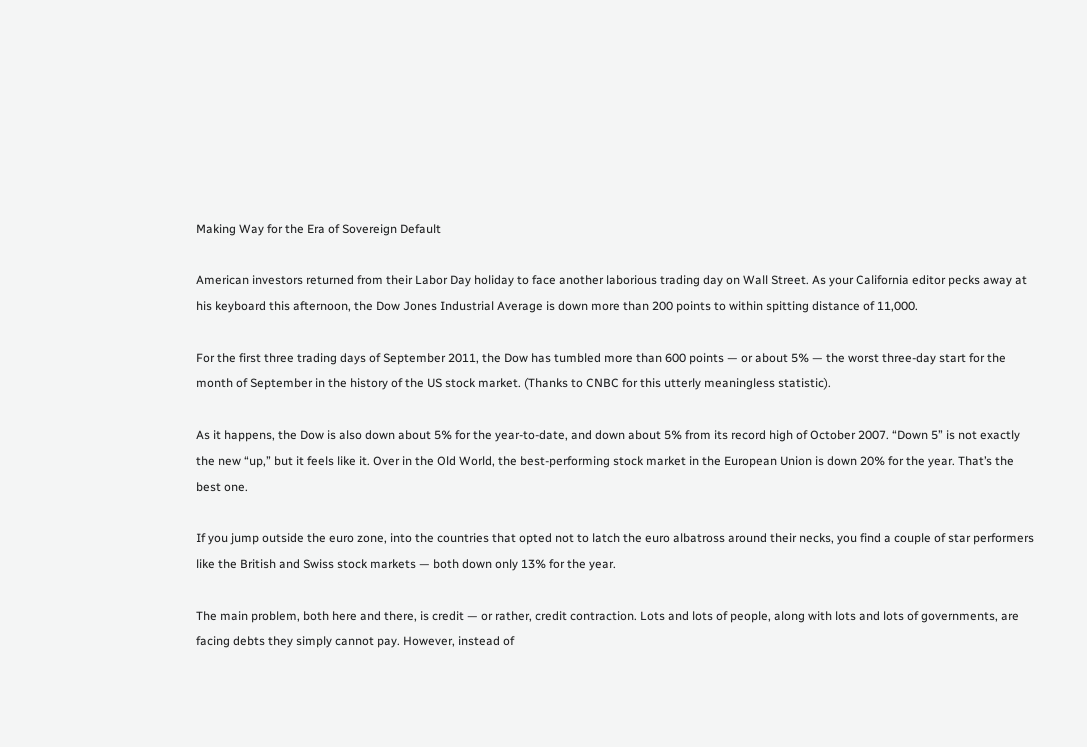Making Way for the Era of Sovereign Default

American investors returned from their Labor Day holiday to face another laborious trading day on Wall Street. As your California editor pecks away at his keyboard this afternoon, the Dow Jones Industrial Average is down more than 200 points to within spitting distance of 11,000.

For the first three trading days of September 2011, the Dow has tumbled more than 600 points — or about 5% — the worst three-day start for the month of September in the history of the US stock market. (Thanks to CNBC for this utterly meaningless statistic).

As it happens, the Dow is also down about 5% for the year-to-date, and down about 5% from its record high of October 2007. “Down 5” is not exactly the new “up,” but it feels like it. Over in the Old World, the best-performing stock market in the European Union is down 20% for the year. That’s the best one.

If you jump outside the euro zone, into the countries that opted not to latch the euro albatross around their necks, you find a couple of star performers like the British and Swiss stock markets — both down only 13% for the year.

The main problem, both here and there, is credit — or rather, credit contraction. Lots and lots of people, along with lots and lots of governments, are facing debts they simply cannot pay. However, instead of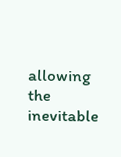allowing the inevitable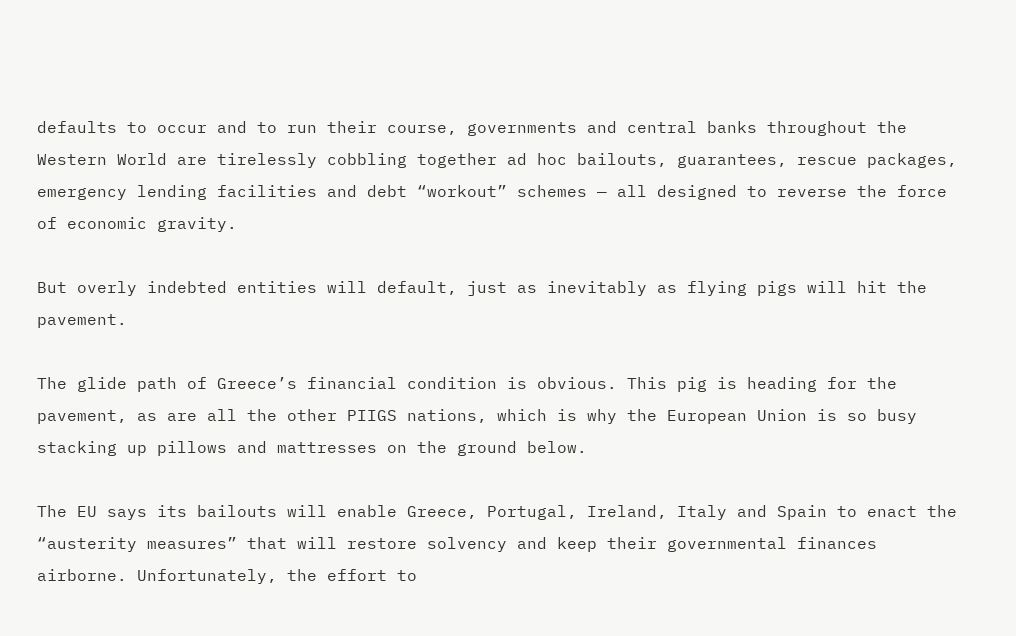defaults to occur and to run their course, governments and central banks throughout the Western World are tirelessly cobbling together ad hoc bailouts, guarantees, rescue packages, emergency lending facilities and debt “workout” schemes — all designed to reverse the force of economic gravity.

But overly indebted entities will default, just as inevitably as flying pigs will hit the pavement.

The glide path of Greece’s financial condition is obvious. This pig is heading for the pavement, as are all the other PIIGS nations, which is why the European Union is so busy stacking up pillows and mattresses on the ground below.

The EU says its bailouts will enable Greece, Portugal, Ireland, Italy and Spain to enact the “austerity measures” that will restore solvency and keep their governmental finances airborne. Unfortunately, the effort to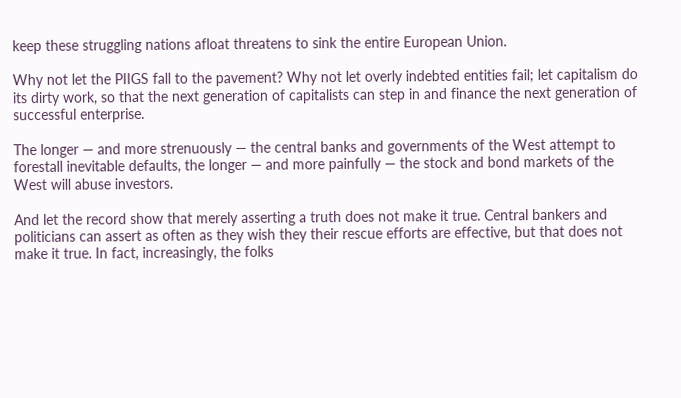keep these struggling nations afloat threatens to sink the entire European Union.

Why not let the PIIGS fall to the pavement? Why not let overly indebted entities fail; let capitalism do its dirty work, so that the next generation of capitalists can step in and finance the next generation of successful enterprise.

The longer — and more strenuously — the central banks and governments of the West attempt to forestall inevitable defaults, the longer — and more painfully — the stock and bond markets of the West will abuse investors.

And let the record show that merely asserting a truth does not make it true. Central bankers and politicians can assert as often as they wish they their rescue efforts are effective, but that does not make it true. In fact, increasingly, the folks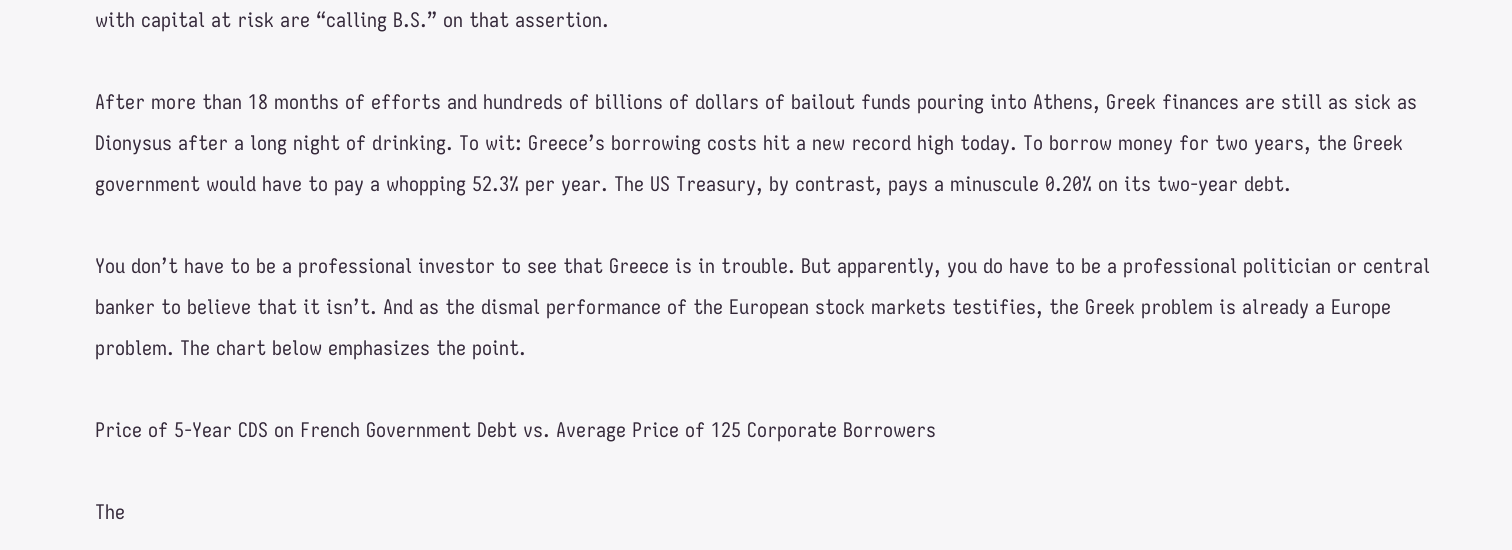with capital at risk are “calling B.S.” on that assertion.

After more than 18 months of efforts and hundreds of billions of dollars of bailout funds pouring into Athens, Greek finances are still as sick as Dionysus after a long night of drinking. To wit: Greece’s borrowing costs hit a new record high today. To borrow money for two years, the Greek government would have to pay a whopping 52.3% per year. The US Treasury, by contrast, pays a minuscule 0.20% on its two-year debt.

You don’t have to be a professional investor to see that Greece is in trouble. But apparently, you do have to be a professional politician or central banker to believe that it isn’t. And as the dismal performance of the European stock markets testifies, the Greek problem is already a Europe problem. The chart below emphasizes the point.

Price of 5-Year CDS on French Government Debt vs. Average Price of 125 Corporate Borrowers

The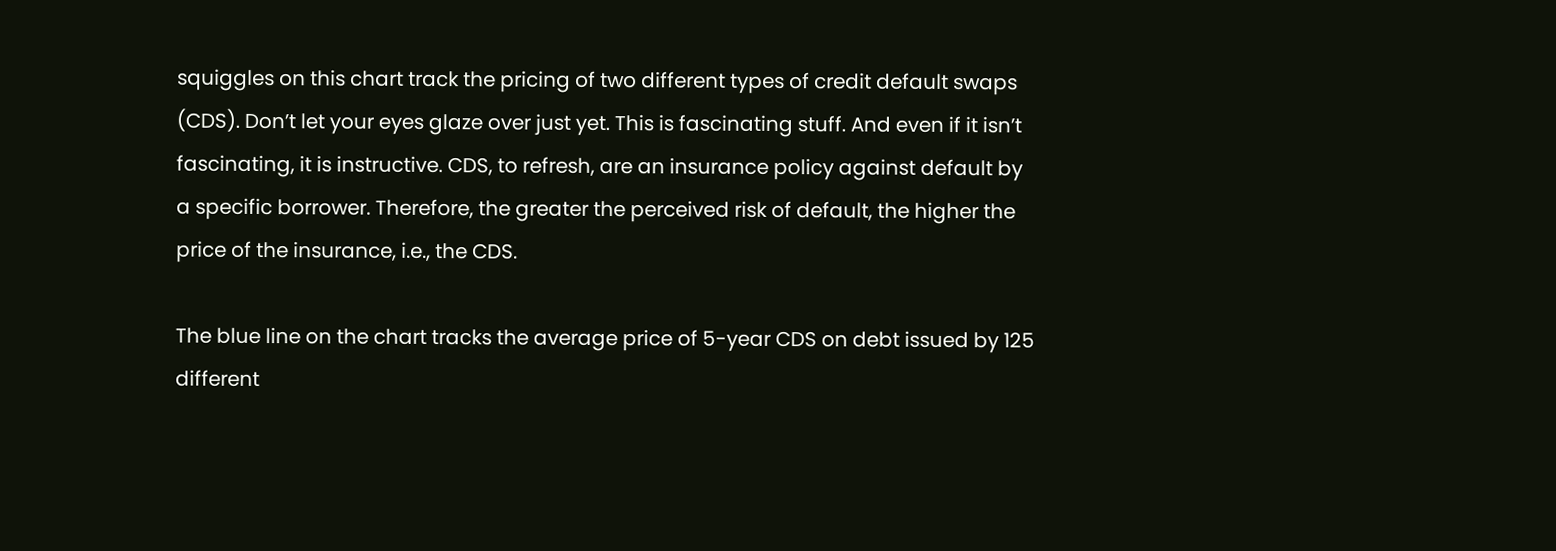squiggles on this chart track the pricing of two different types of credit default swaps (CDS). Don’t let your eyes glaze over just yet. This is fascinating stuff. And even if it isn’t fascinating, it is instructive. CDS, to refresh, are an insurance policy against default by a specific borrower. Therefore, the greater the perceived risk of default, the higher the price of the insurance, i.e., the CDS.

The blue line on the chart tracks the average price of 5-year CDS on debt issued by 125 different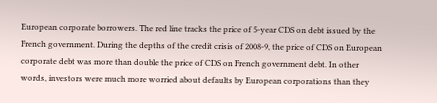European corporate borrowers. The red line tracks the price of 5-year CDS on debt issued by the French government. During the depths of the credit crisis of 2008-9, the price of CDS on European corporate debt was more than double the price of CDS on French government debt. In other words, investors were much more worried about defaults by European corporations than they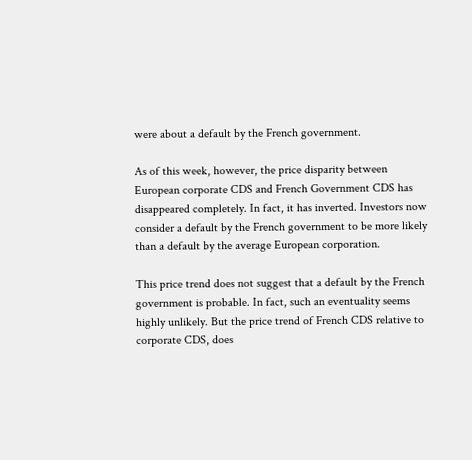were about a default by the French government.

As of this week, however, the price disparity between European corporate CDS and French Government CDS has disappeared completely. In fact, it has inverted. Investors now consider a default by the French government to be more likely than a default by the average European corporation.

This price trend does not suggest that a default by the French government is probable. In fact, such an eventuality seems highly unlikely. But the price trend of French CDS relative to corporate CDS, does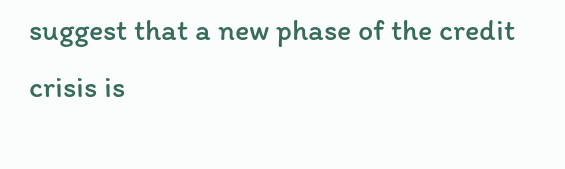suggest that a new phase of the credit crisis is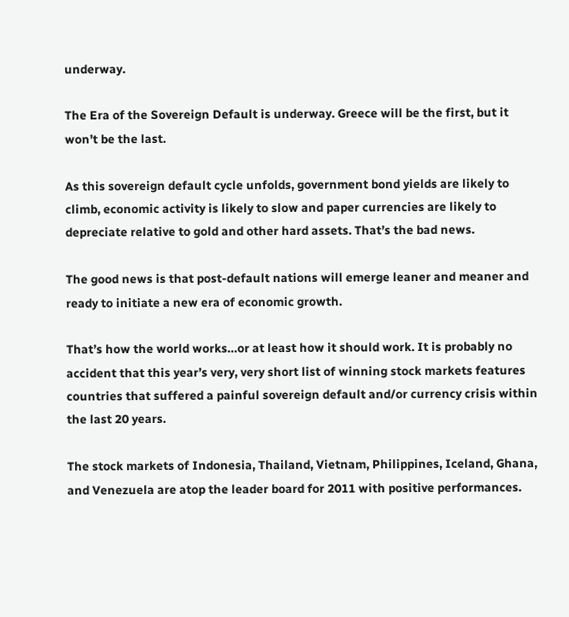underway.

The Era of the Sovereign Default is underway. Greece will be the first, but it won’t be the last.

As this sovereign default cycle unfolds, government bond yields are likely to climb, economic activity is likely to slow and paper currencies are likely to depreciate relative to gold and other hard assets. That’s the bad news.

The good news is that post-default nations will emerge leaner and meaner and ready to initiate a new era of economic growth.

That’s how the world works…or at least how it should work. It is probably no accident that this year’s very, very short list of winning stock markets features countries that suffered a painful sovereign default and/or currency crisis within the last 20 years.

The stock markets of Indonesia, Thailand, Vietnam, Philippines, Iceland, Ghana, and Venezuela are atop the leader board for 2011 with positive performances.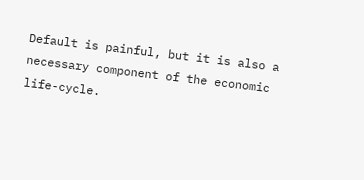Default is painful, but it is also a necessary component of the economic life-cycle.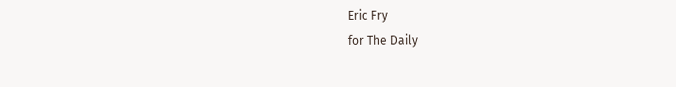Eric Fry
for The Daily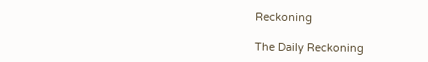Reckoning

The Daily Reckoning